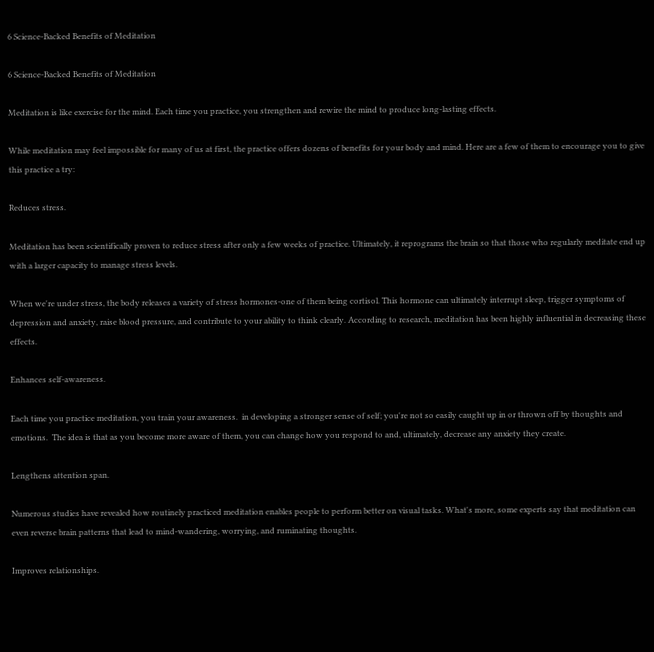6 Science-Backed Benefits of Meditation

6 Science-Backed Benefits of Meditation

Meditation is like exercise for the mind. Each time you practice, you strengthen and rewire the mind to produce long-lasting effects.

While meditation may feel impossible for many of us at first, the practice offers dozens of benefits for your body and mind. Here are a few of them to encourage you to give this practice a try:

Reduces stress.

Meditation has been scientifically proven to reduce stress after only a few weeks of practice. Ultimately, it reprograms the brain so that those who regularly meditate end up with a larger capacity to manage stress levels.

When we're under stress, the body releases a variety of stress hormones-one of them being cortisol. This hormone can ultimately interrupt sleep, trigger symptoms of depression and anxiety, raise blood pressure, and contribute to your ability to think clearly. According to research, meditation has been highly influential in decreasing these effects.

Enhances self-awareness.

Each time you practice meditation, you train your awareness.  in developing a stronger sense of self; you're not so easily caught up in or thrown off by thoughts and emotions.  The idea is that as you become more aware of them, you can change how you respond to and, ultimately, decrease any anxiety they create.

Lengthens attention span.

Numerous studies have revealed how routinely practiced meditation enables people to perform better on visual tasks. What's more, some experts say that meditation can even reverse brain patterns that lead to mind-wandering, worrying, and ruminating thoughts.

Improves relationships.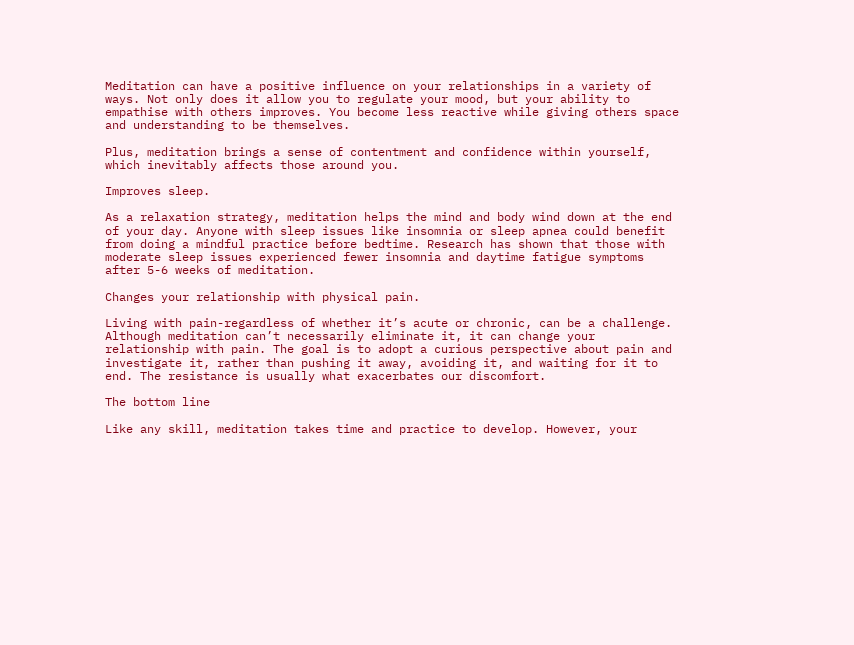Meditation can have a positive influence on your relationships in a variety of ways. Not only does it allow you to regulate your mood, but your ability to empathise with others improves. You become less reactive while giving others space and understanding to be themselves.

Plus, meditation brings a sense of contentment and confidence within yourself, which inevitably affects those around you.

Improves sleep.

As a relaxation strategy, meditation helps the mind and body wind down at the end of your day. Anyone with sleep issues like insomnia or sleep apnea could benefit from doing a mindful practice before bedtime. Research has shown that those with moderate sleep issues experienced fewer insomnia and daytime fatigue symptoms after 5-6 weeks of meditation.

Changes your relationship with physical pain.

Living with pain-regardless of whether it’s acute or chronic, can be a challenge. Although meditation can’t necessarily eliminate it, it can change your relationship with pain. The goal is to adopt a curious perspective about pain and investigate it, rather than pushing it away, avoiding it, and waiting for it to end. The resistance is usually what exacerbates our discomfort.

The bottom line

Like any skill, meditation takes time and practice to develop. However, your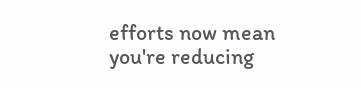efforts now mean you're reducing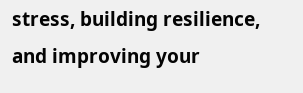stress, building resilience, and improving your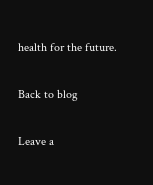health for the future.

Back to blog

Leave a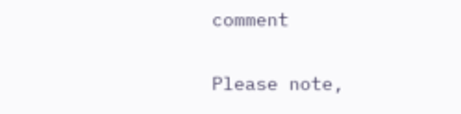comment

Please note,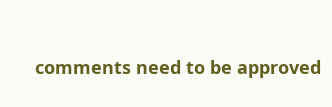comments need to be approved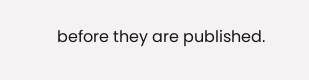before they are published.